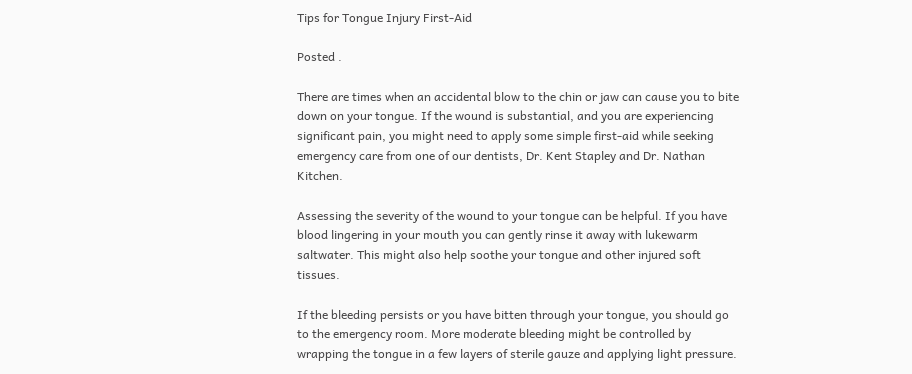Tips for Tongue Injury First-Aid

Posted .

There are times when an accidental blow to the chin or jaw can cause you to bite down on your tongue. If the wound is substantial, and you are experiencing significant pain, you might need to apply some simple first-aid while seeking emergency care from one of our dentists, Dr. Kent Stapley and Dr. Nathan Kitchen.

Assessing the severity of the wound to your tongue can be helpful. If you have blood lingering in your mouth you can gently rinse it away with lukewarm saltwater. This might also help soothe your tongue and other injured soft tissues.

If the bleeding persists or you have bitten through your tongue, you should go to the emergency room. More moderate bleeding might be controlled by wrapping the tongue in a few layers of sterile gauze and applying light pressure.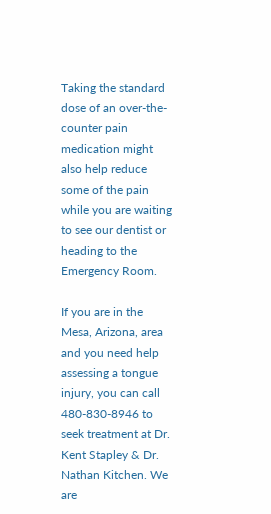Taking the standard dose of an over-the-counter pain medication might also help reduce some of the pain while you are waiting to see our dentist or heading to the Emergency Room.

If you are in the Mesa, Arizona, area and you need help assessing a tongue injury, you can call 480-830-8946 to seek treatment at Dr. Kent Stapley & Dr. Nathan Kitchen. We are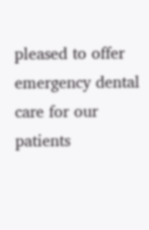pleased to offer emergency dental care for our patients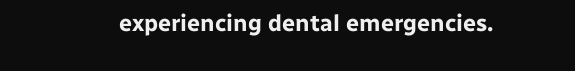experiencing dental emergencies.